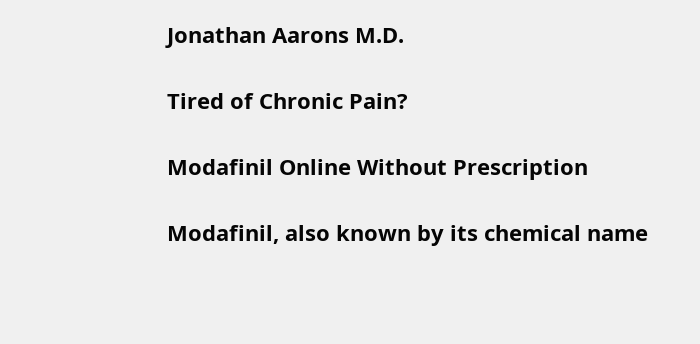Jonathan Aarons M.D.

Tired of Chronic Pain?

Modafinil Online Without Prescription

Modafinil, also known by its chemical name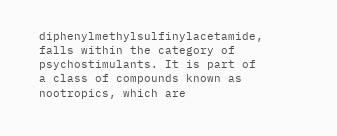diphenylmethylsulfinylacetamide, falls within the category of psychostimulants. It is part of a class of compounds known as nootropics, which are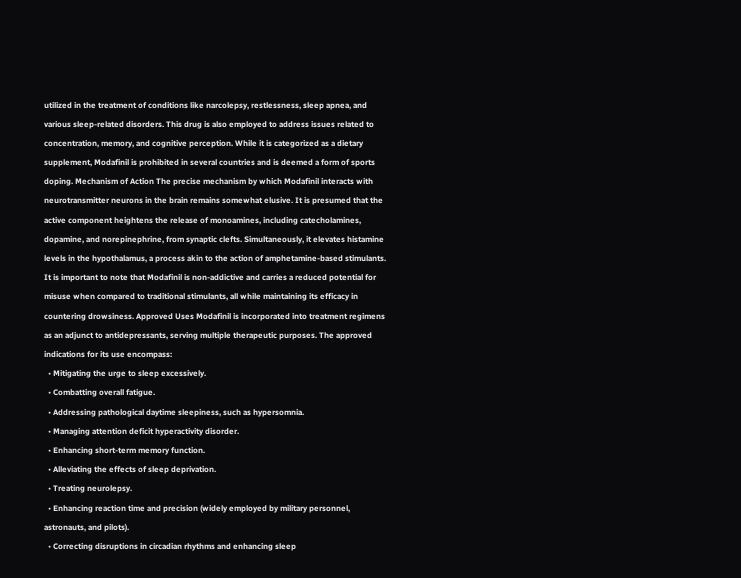utilized in the treatment of conditions like narcolepsy, restlessness, sleep apnea, and various sleep-related disorders. This drug is also employed to address issues related to concentration, memory, and cognitive perception. While it is categorized as a dietary supplement, Modafinil is prohibited in several countries and is deemed a form of sports doping. Mechanism of Action The precise mechanism by which Modafinil interacts with neurotransmitter neurons in the brain remains somewhat elusive. It is presumed that the active component heightens the release of monoamines, including catecholamines, dopamine, and norepinephrine, from synaptic clefts. Simultaneously, it elevates histamine levels in the hypothalamus, a process akin to the action of amphetamine-based stimulants. It is important to note that Modafinil is non-addictive and carries a reduced potential for misuse when compared to traditional stimulants, all while maintaining its efficacy in countering drowsiness. Approved Uses Modafinil is incorporated into treatment regimens as an adjunct to antidepressants, serving multiple therapeutic purposes. The approved indications for its use encompass:
  • Mitigating the urge to sleep excessively.
  • Combatting overall fatigue.
  • Addressing pathological daytime sleepiness, such as hypersomnia.
  • Managing attention deficit hyperactivity disorder.
  • Enhancing short-term memory function.
  • Alleviating the effects of sleep deprivation.
  • Treating neurolepsy.
  • Enhancing reaction time and precision (widely employed by military personnel, astronauts, and pilots).
  • Correcting disruptions in circadian rhythms and enhancing sleep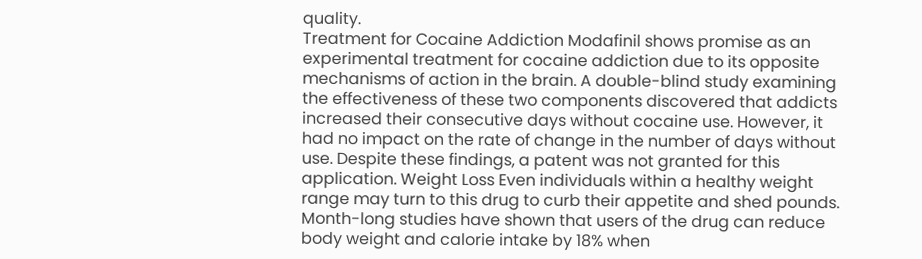quality.
Treatment for Cocaine Addiction Modafinil shows promise as an experimental treatment for cocaine addiction due to its opposite mechanisms of action in the brain. A double-blind study examining the effectiveness of these two components discovered that addicts increased their consecutive days without cocaine use. However, it had no impact on the rate of change in the number of days without use. Despite these findings, a patent was not granted for this application. Weight Loss Even individuals within a healthy weight range may turn to this drug to curb their appetite and shed pounds. Month-long studies have shown that users of the drug can reduce body weight and calorie intake by 18% when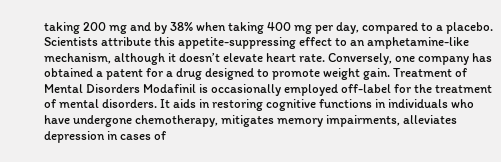taking 200 mg and by 38% when taking 400 mg per day, compared to a placebo. Scientists attribute this appetite-suppressing effect to an amphetamine-like mechanism, although it doesn’t elevate heart rate. Conversely, one company has obtained a patent for a drug designed to promote weight gain. Treatment of Mental Disorders Modafinil is occasionally employed off-label for the treatment of mental disorders. It aids in restoring cognitive functions in individuals who have undergone chemotherapy, mitigates memory impairments, alleviates depression in cases of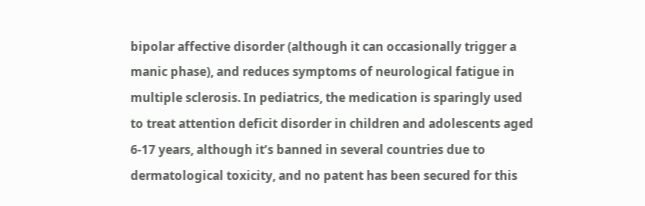bipolar affective disorder (although it can occasionally trigger a manic phase), and reduces symptoms of neurological fatigue in multiple sclerosis. In pediatrics, the medication is sparingly used to treat attention deficit disorder in children and adolescents aged 6-17 years, although it’s banned in several countries due to dermatological toxicity, and no patent has been secured for this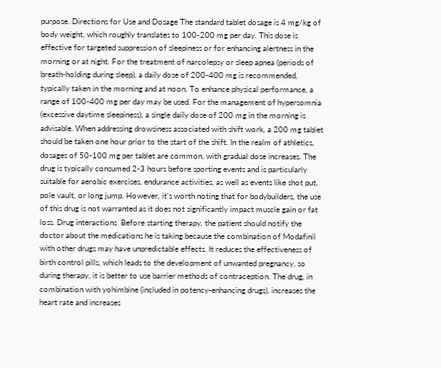purpose. Directions for Use and Dosage The standard tablet dosage is 4 mg/kg of body weight, which roughly translates to 100-200 mg per day. This dose is effective for targeted suppression of sleepiness or for enhancing alertness in the morning or at night. For the treatment of narcolepsy or sleep apnea (periods of breath-holding during sleep), a daily dose of 200-400 mg is recommended, typically taken in the morning and at noon. To enhance physical performance, a range of 100-400 mg per day may be used. For the management of hypersomnia (excessive daytime sleepiness), a single daily dose of 200 mg in the morning is advisable. When addressing drowsiness associated with shift work, a 200 mg tablet should be taken one hour prior to the start of the shift. In the realm of athletics, dosages of 50-100 mg per tablet are common, with gradual dose increases. The drug is typically consumed 2-3 hours before sporting events and is particularly suitable for aerobic exercises, endurance activities, as well as events like shot put, pole vault, or long jump. However, it’s worth noting that for bodybuilders, the use of this drug is not warranted as it does not significantly impact muscle gain or fat loss. Drug interactions  Before starting therapy, the patient should notify the doctor about the medications he is taking because the combination of Modafinil with other drugs may have unpredictable effects. It reduces the effectiveness of birth control pills, which leads to the development of unwanted pregnancy, so during therapy, it is better to use barrier methods of contraception. The drug, in combination with yohimbine (included in potency-enhancing drugs), increases the heart rate and increases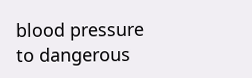blood pressure to dangerous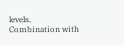levels. Combination with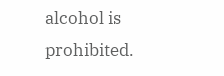alcohol is prohibited.